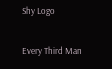Shy Logo

Every Third Man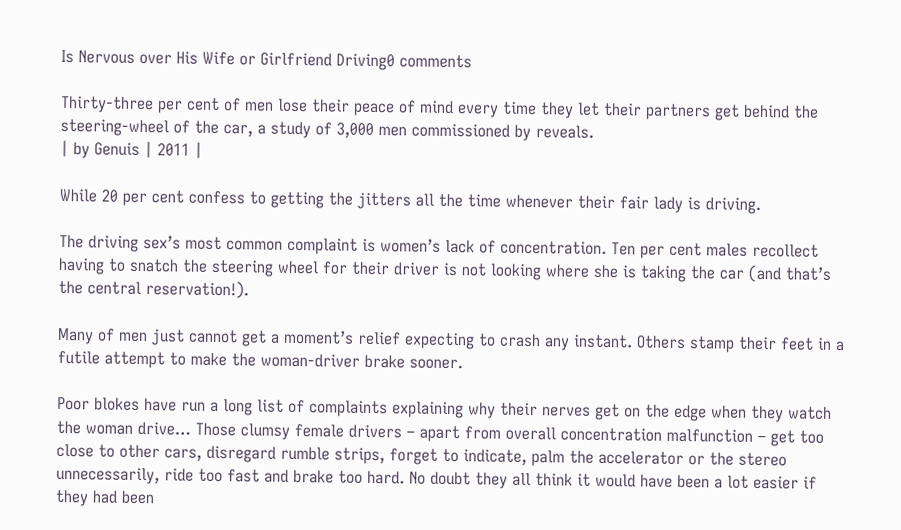Is Nervous over His Wife or Girlfriend Driving0 comments

Thirty-three per cent of men lose their peace of mind every time they let their partners get behind the steering-wheel of the car, a study of 3,000 men commissioned by reveals.
| by Genuis | 2011 |

While 20 per cent confess to getting the jitters all the time whenever their fair lady is driving.

The driving sex’s most common complaint is women’s lack of concentration. Ten per cent males recollect having to snatch the steering wheel for their driver is not looking where she is taking the car (and that’s the central reservation!).

Many of men just cannot get a moment’s relief expecting to crash any instant. Others stamp their feet in a futile attempt to make the woman-driver brake sooner.

Poor blokes have run a long list of complaints explaining why their nerves get on the edge when they watch the woman drive… Those clumsy female drivers – apart from overall concentration malfunction – get too close to other cars, disregard rumble strips, forget to indicate, palm the accelerator or the stereo unnecessarily, ride too fast and brake too hard. No doubt they all think it would have been a lot easier if they had been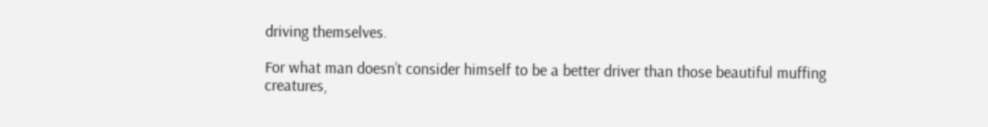driving themselves.

For what man doesn’t consider himself to be a better driver than those beautiful muffing creatures,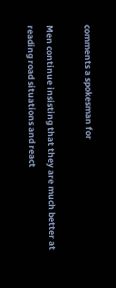comments a spokesman for

Men continue insisting that they are much better at reading road situations and react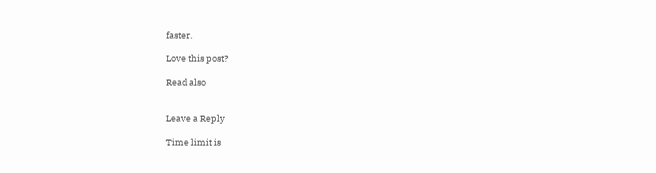faster.

Love this post?

Read also


Leave a Reply

Time limit is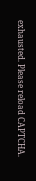exhausted. Please reload CAPTCHA.